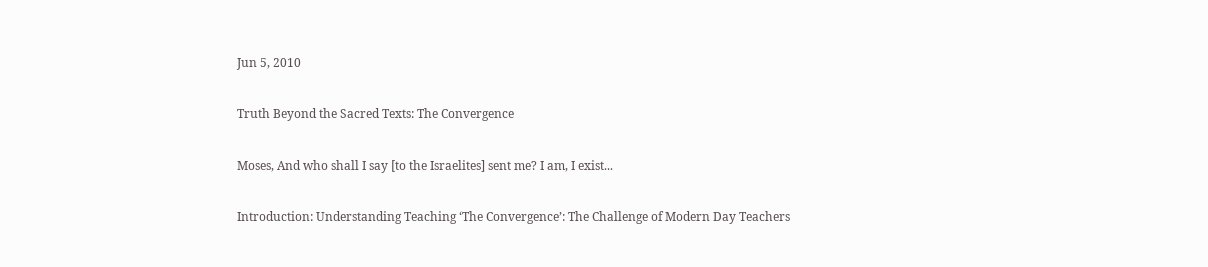Jun 5, 2010

Truth Beyond the Sacred Texts: The Convergence

Moses, And who shall I say [to the Israelites] sent me? I am, I exist...

Introduction: Understanding Teaching ‘The Convergence’: The Challenge of Modern Day Teachers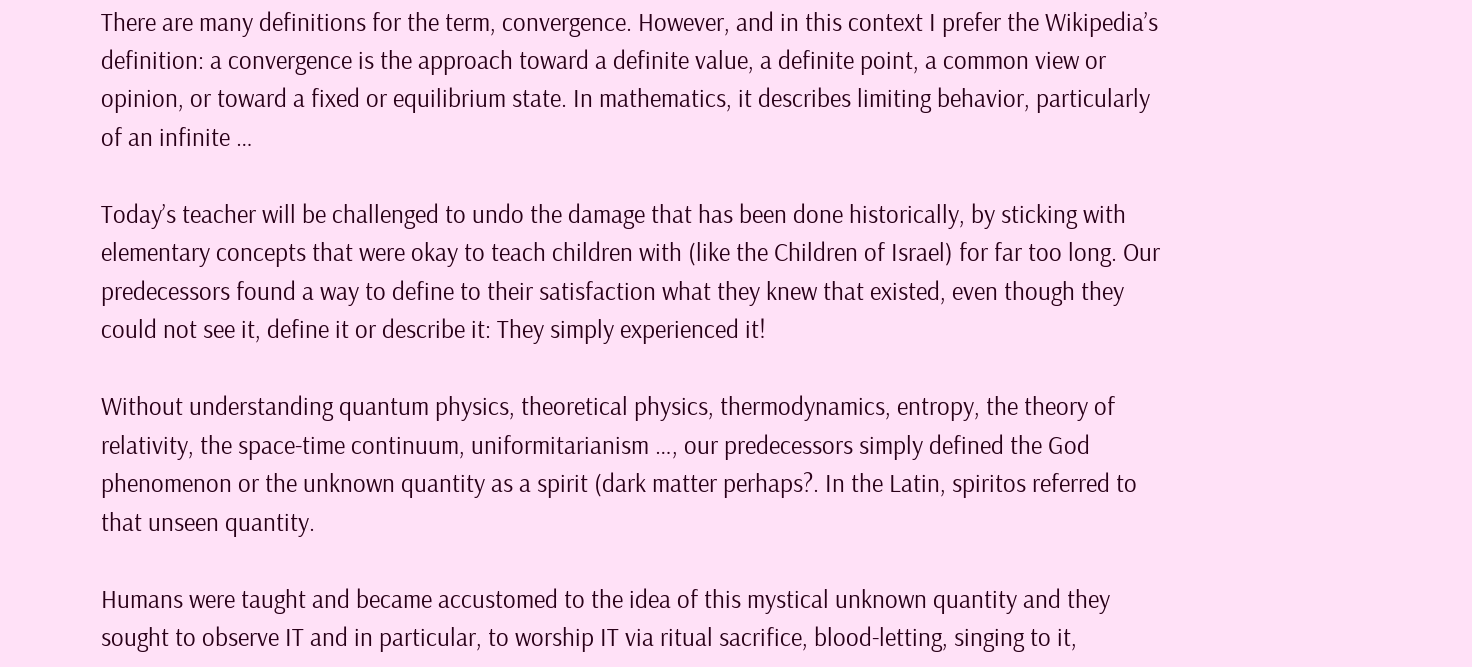There are many definitions for the term, convergence. However, and in this context I prefer the Wikipedia’s definition: a convergence is the approach toward a definite value, a definite point, a common view or opinion, or toward a fixed or equilibrium state. In mathematics, it describes limiting behavior, particularly of an infinite …

Today’s teacher will be challenged to undo the damage that has been done historically, by sticking with elementary concepts that were okay to teach children with (like the Children of Israel) for far too long. Our predecessors found a way to define to their satisfaction what they knew that existed, even though they could not see it, define it or describe it: They simply experienced it!

Without understanding quantum physics, theoretical physics, thermodynamics, entropy, the theory of relativity, the space-time continuum, uniformitarianism …, our predecessors simply defined the God phenomenon or the unknown quantity as a spirit (dark matter perhaps?. In the Latin, spiritos referred to that unseen quantity.

Humans were taught and became accustomed to the idea of this mystical unknown quantity and they sought to observe IT and in particular, to worship IT via ritual sacrifice, blood-letting, singing to it,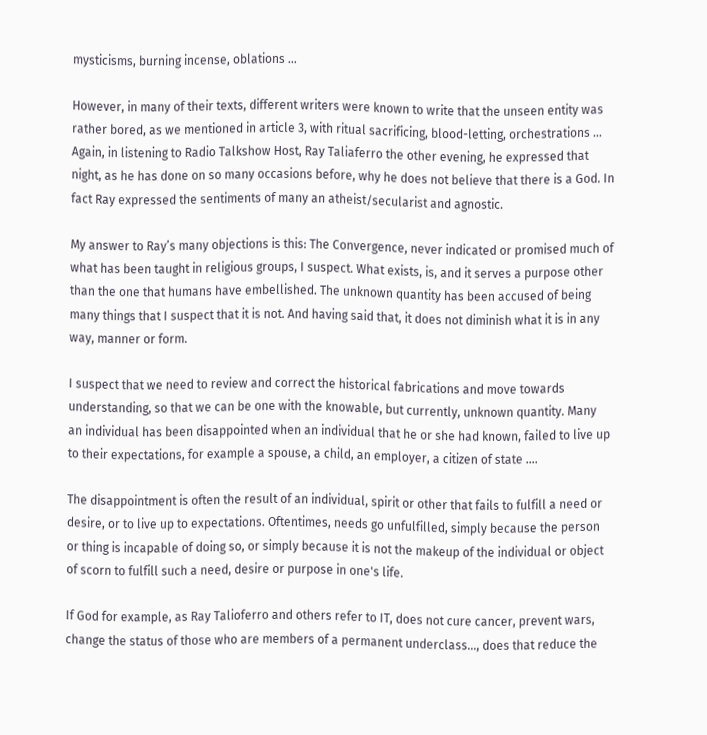mysticisms, burning incense, oblations …

However, in many of their texts, different writers were known to write that the unseen entity was rather bored, as we mentioned in article 3, with ritual sacrificing, blood-letting, orchestrations … Again, in listening to Radio Talkshow Host, Ray Taliaferro the other evening, he expressed that night, as he has done on so many occasions before, why he does not believe that there is a God. In fact Ray expressed the sentiments of many an atheist/secularist and agnostic.

My answer to Ray’s many objections is this: The Convergence, never indicated or promised much of what has been taught in religious groups, I suspect. What exists, is, and it serves a purpose other than the one that humans have embellished. The unknown quantity has been accused of being many things that I suspect that it is not. And having said that, it does not diminish what it is in any way, manner or form.

I suspect that we need to review and correct the historical fabrications and move towards understanding, so that we can be one with the knowable, but currently, unknown quantity. Many an individual has been disappointed when an individual that he or she had known, failed to live up to their expectations, for example a spouse, a child, an employer, a citizen of state ….

The disappointment is often the result of an individual, spirit or other that fails to fulfill a need or desire, or to live up to expectations. Oftentimes, needs go unfulfilled, simply because the person or thing is incapable of doing so, or simply because it is not the makeup of the individual or object of scorn to fulfill such a need, desire or purpose in one's life.

If God for example, as Ray Talioferro and others refer to IT, does not cure cancer, prevent wars, change the status of those who are members of a permanent underclass..., does that reduce the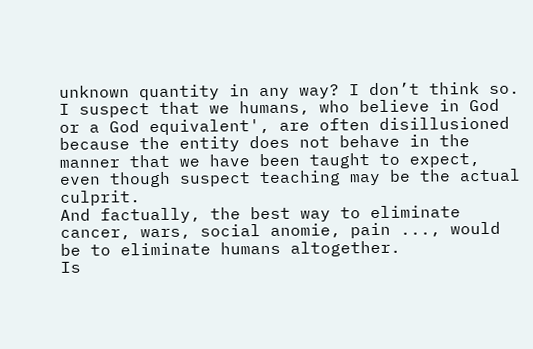unknown quantity in any way? I don’t think so. I suspect that we humans, who believe in God or a God equivalent', are often disillusioned because the entity does not behave in the manner that we have been taught to expect, even though suspect teaching may be the actual culprit.
And factually, the best way to eliminate cancer, wars, social anomie, pain ..., would be to eliminate humans altogether.
Is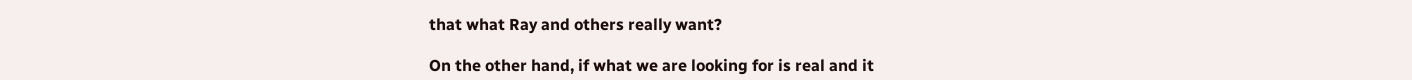that what Ray and others really want?

On the other hand, if what we are looking for is real and it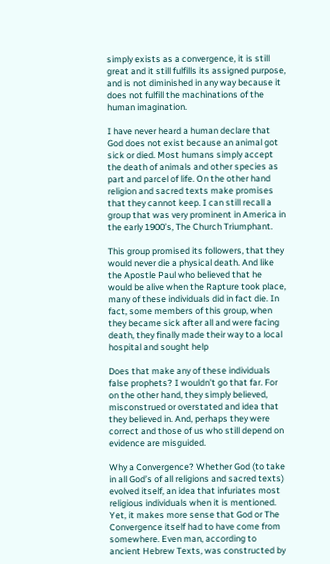simply exists as a convergence, it is still great and it still fulfills its assigned purpose, and is not diminished in any way because it does not fulfill the machinations of the human imagination.

I have never heard a human declare that God does not exist because an animal got sick or died. Most humans simply accept the death of animals and other species as part and parcel of life. On the other hand religion and sacred texts make promises that they cannot keep. I can still recall a group that was very prominent in America in the early 1900’s, The Church Triumphant.

This group promised its followers, that they would never die a physical death. And like the Apostle Paul who believed that he would be alive when the Rapture took place, many of these individuals did in fact die. In fact, some members of this group, when they became sick after all and were facing death, they finally made their way to a local hospital and sought help

Does that make any of these individuals false prophets? I wouldn’t go that far. For on the other hand, they simply believed, misconstrued or overstated and idea that they believed in. And, perhaps they were correct and those of us who still depend on evidence are misguided.

Why a Convergence? Whether God (to take in all God’s of all religions and sacred texts) evolved itself, an idea that infuriates most religious individuals when it is mentioned. Yet, it makes more sense that God or The Convergence itself had to have come from somewhere. Even man, according to ancient Hebrew Texts, was constructed by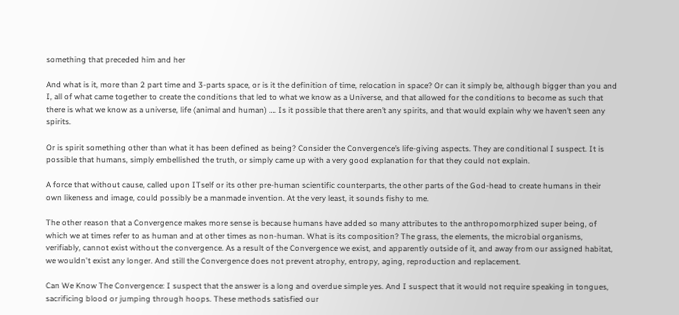something that preceded him and her

And what is it, more than 2 part time and 3-parts space, or is it the definition of time, relocation in space? Or can it simply be, although bigger than you and I, all of what came together to create the conditions that led to what we know as a Universe, and that allowed for the conditions to become as such that there is what we know as a universe, life (animal and human) …. Is it possible that there aren’t any spirits, and that would explain why we haven’t seen any spirits.

Or is spirit something other than what it has been defined as being? Consider the Convergence’s life-giving aspects. They are conditional I suspect. It is possible that humans, simply embellished the truth, or simply came up with a very good explanation for that they could not explain.

A force that without cause, called upon ITself or its other pre-human scientific counterparts, the other parts of the God-head to create humans in their own likeness and image, could possibly be a manmade invention. At the very least, it sounds fishy to me.

The other reason that a Convergence makes more sense is because humans have added so many attributes to the anthropomorphized super being, of which we at times refer to as human and at other times as non-human. What is its composition? The grass, the elements, the microbial organisms, verifiably, cannot exist without the convergence. As a result of the Convergence we exist, and apparently outside of it, and away from our assigned habitat, we wouldn't exist any longer. And still the Convergence does not prevent atrophy, entropy, aging, reproduction and replacement.

Can We Know The Convergence: I suspect that the answer is a long and overdue simple yes. And I suspect that it would not require speaking in tongues, sacrificing blood or jumping through hoops. These methods satisfied our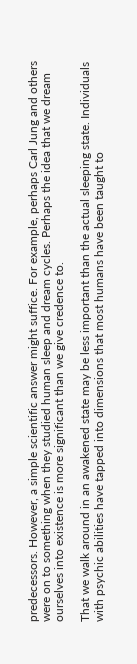predecessors. However, a simple scientific answer might suffice. For example, perhaps Carl Jung and others were on to something when they studied human sleep and dream cycles. Perhaps the idea that we dream ourselves into existence is more significant than we give credence to.

That we walk around in an awakened state may be less important than the actual sleeping state. Individuals with psychic abilities have tapped into dimensions that most humans have been taught to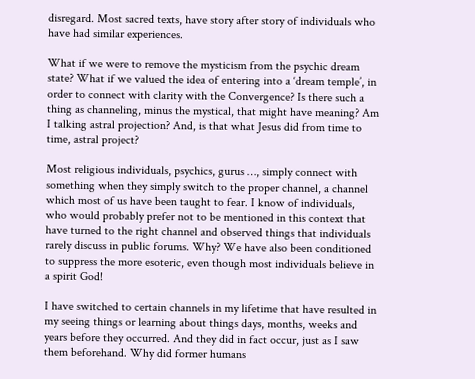disregard. Most sacred texts, have story after story of individuals who have had similar experiences.

What if we were to remove the mysticism from the psychic dream state? What if we valued the idea of entering into a ‘dream temple’, in order to connect with clarity with the Convergence? Is there such a thing as channeling, minus the mystical, that might have meaning? Am I talking astral projection? And, is that what Jesus did from time to time, astral project?

Most religious individuals, psychics, gurus …, simply connect with something when they simply switch to the proper channel, a channel which most of us have been taught to fear. I know of individuals, who would probably prefer not to be mentioned in this context that have turned to the right channel and observed things that individuals rarely discuss in public forums. Why? We have also been conditioned to suppress the more esoteric, even though most individuals believe in a spirit God!

I have switched to certain channels in my lifetime that have resulted in my seeing things or learning about things days, months, weeks and years before they occurred. And they did in fact occur, just as I saw them beforehand. Why did former humans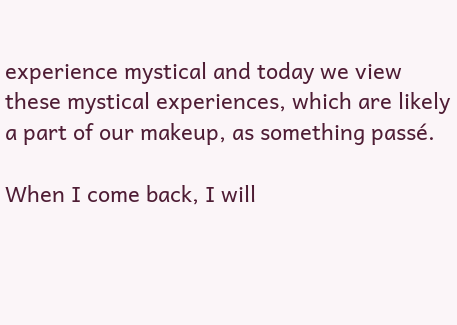experience mystical and today we view these mystical experiences, which are likely a part of our makeup, as something passé.

When I come back, I will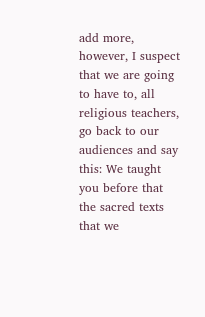add more, however, I suspect that we are going to have to, all religious teachers, go back to our audiences and say this: We taught you before that the sacred texts that we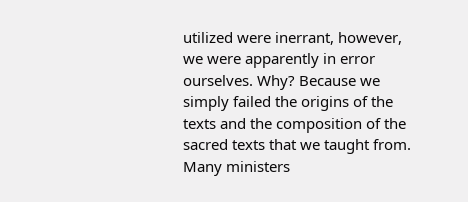utilized were inerrant, however, we were apparently in error ourselves. Why? Because we simply failed the origins of the texts and the composition of the sacred texts that we taught from. Many ministers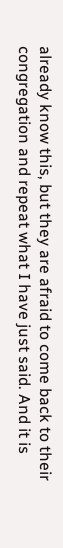already know this, but they are afraid to come back to their congregation and repeat what I have just said. And it is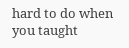hard to do when you taught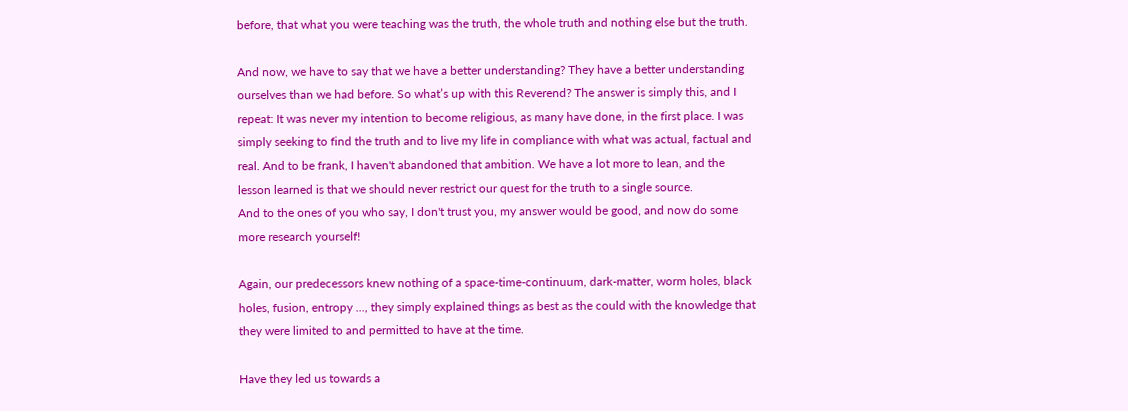before, that what you were teaching was the truth, the whole truth and nothing else but the truth.

And now, we have to say that we have a better understanding? They have a better understanding ourselves than we had before. So what’s up with this Reverend? The answer is simply this, and I repeat: It was never my intention to become religious, as many have done, in the first place. I was simply seeking to find the truth and to live my life in compliance with what was actual, factual and real. And to be frank, I haven't abandoned that ambition. We have a lot more to lean, and the lesson learned is that we should never restrict our quest for the truth to a single source.
And to the ones of you who say, I don't trust you, my answer would be good, and now do some more research yourself!

Again, our predecessors knew nothing of a space-time-continuum, dark-matter, worm holes, black holes, fusion, entropy ..., they simply explained things as best as the could with the knowledge that they were limited to and permitted to have at the time.

Have they led us towards a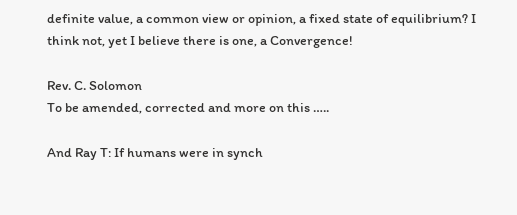definite value, a common view or opinion, a fixed state of equilibrium? I think not, yet I believe there is one, a Convergence!

Rev. C. Solomon
To be amended, corrected and more on this …..

And Ray T: If humans were in synch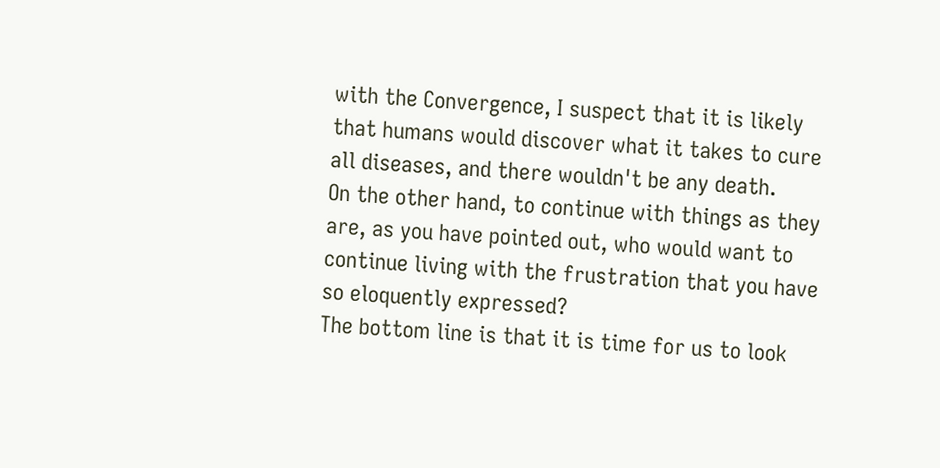with the Convergence, I suspect that it is likely that humans would discover what it takes to cure all diseases, and there wouldn't be any death.
On the other hand, to continue with things as they are, as you have pointed out, who would want to continue living with the frustration that you have so eloquently expressed?
The bottom line is that it is time for us to look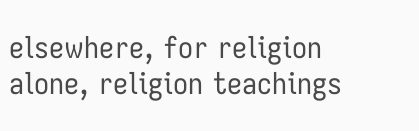elsewhere, for religion alone, religion teachings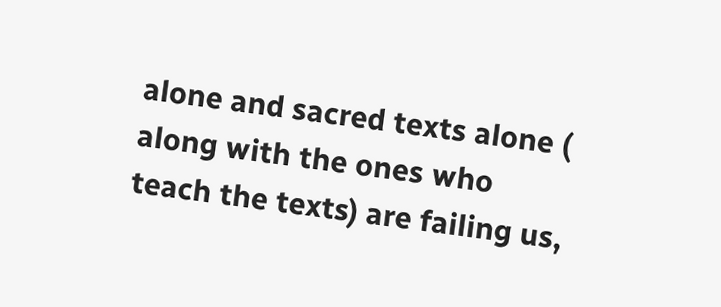alone and sacred texts alone ( along with the ones who teach the texts) are failing us,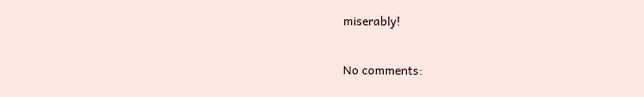miserably!

No comments: